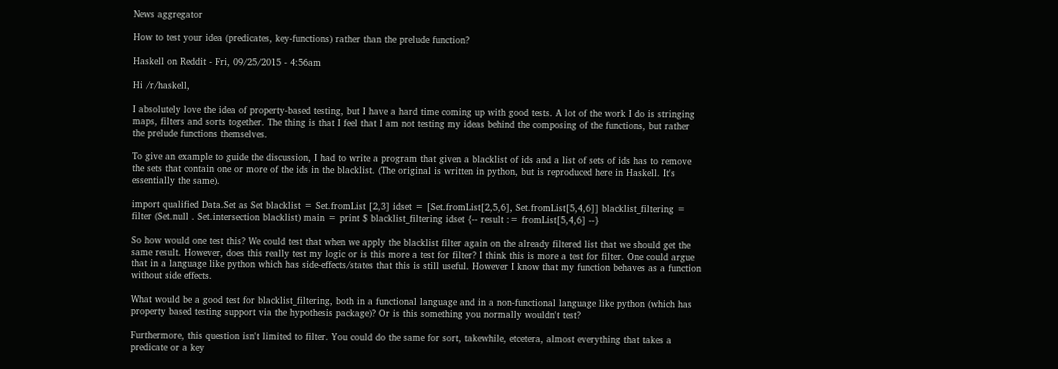News aggregator

How to test your idea (predicates, key-functions) rather than the prelude function?

Haskell on Reddit - Fri, 09/25/2015 - 4:56am

Hi /r/haskell,

I absolutely love the idea of property-based testing, but I have a hard time coming up with good tests. A lot of the work I do is stringing maps, filters and sorts together. The thing is that I feel that I am not testing my ideas behind the composing of the functions, but rather the prelude functions themselves.

To give an example to guide the discussion, I had to write a program that given a blacklist of ids and a list of sets of ids has to remove the sets that contain one or more of the ids in the blacklist. (The original is written in python, but is reproduced here in Haskell. It's essentially the same).

import qualified Data.Set as Set blacklist = Set.fromList [2,3] idset = [Set.fromList[2,5,6], Set.fromList[5,4,6]] blacklist_filtering = filter (Set.null . Set.intersection blacklist) main = print $ blacklist_filtering idset {-- result := fromList[5,4,6] --}

So how would one test this? We could test that when we apply the blacklist filter again on the already filtered list that we should get the same result. However, does this really test my logic or is this more a test for filter? I think this is more a test for filter. One could argue that in a language like python which has side-effects/states that this is still useful. However I know that my function behaves as a function without side effects.

What would be a good test for blacklist_filtering, both in a functional language and in a non-functional language like python (which has property based testing support via the hypothesis package)? Or is this something you normally wouldn't test?

Furthermore, this question isn't limited to filter. You could do the same for sort, takewhile, etcetera, almost everything that takes a predicate or a key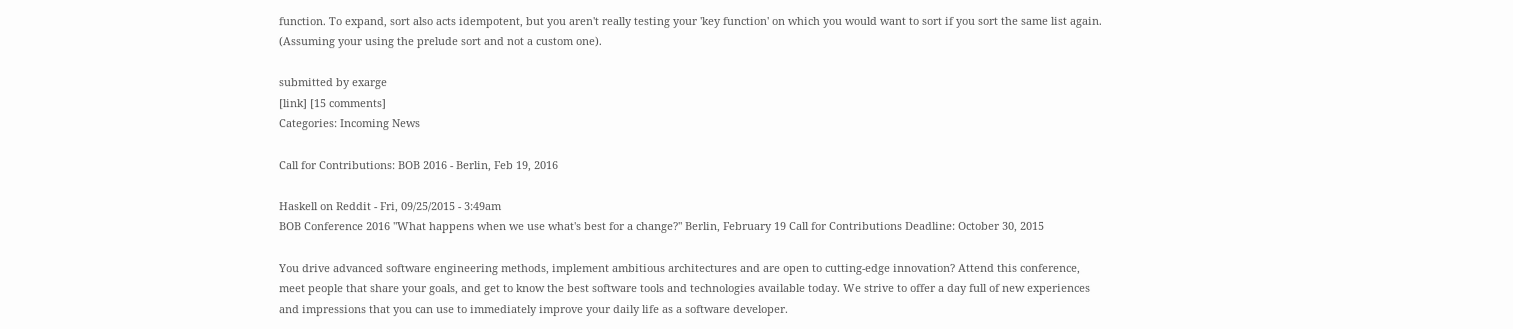function. To expand, sort also acts idempotent, but you aren't really testing your 'key function' on which you would want to sort if you sort the same list again. (Assuming your using the prelude sort and not a custom one).

submitted by exarge
[link] [15 comments]
Categories: Incoming News

Call for Contributions: BOB 2016 - Berlin, Feb 19, 2016

Haskell on Reddit - Fri, 09/25/2015 - 3:49am
BOB Conference 2016 "What happens when we use what's best for a change?" Berlin, February 19 Call for Contributions Deadline: October 30, 2015

You drive advanced software engineering methods, implement ambitious architectures and are open to cutting-edge innovation? Attend this conference, meet people that share your goals, and get to know the best software tools and technologies available today. We strive to offer a day full of new experiences and impressions that you can use to immediately improve your daily life as a software developer.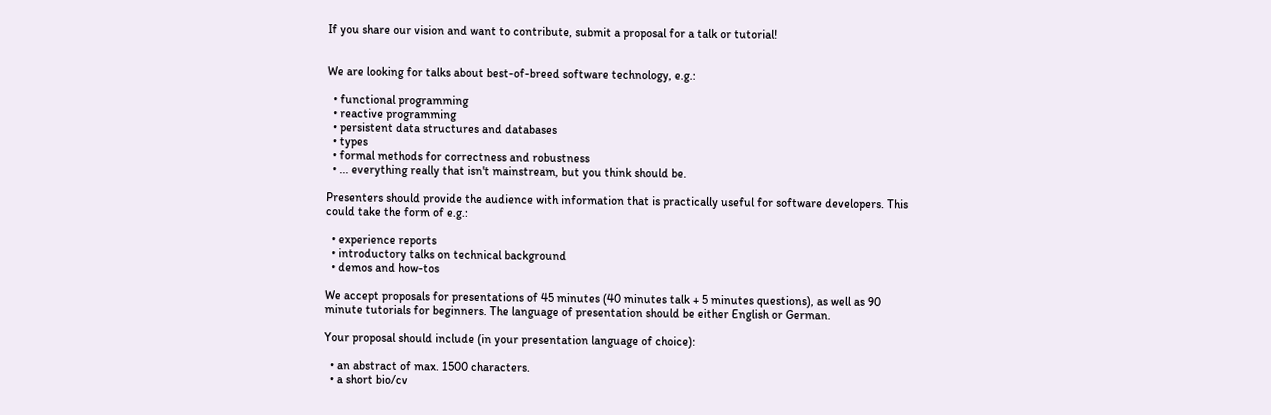If you share our vision and want to contribute, submit a proposal for a talk or tutorial!


We are looking for talks about best-of-breed software technology, e.g.:

  • functional programming
  • reactive programming
  • persistent data structures and databases
  • types
  • formal methods for correctness and robustness
  • ... everything really that isn't mainstream, but you think should be.

Presenters should provide the audience with information that is practically useful for software developers. This could take the form of e.g.:

  • experience reports
  • introductory talks on technical background
  • demos and how-tos

We accept proposals for presentations of 45 minutes (40 minutes talk + 5 minutes questions), as well as 90 minute tutorials for beginners. The language of presentation should be either English or German.

Your proposal should include (in your presentation language of choice):

  • an abstract of max. 1500 characters.
  • a short bio/cv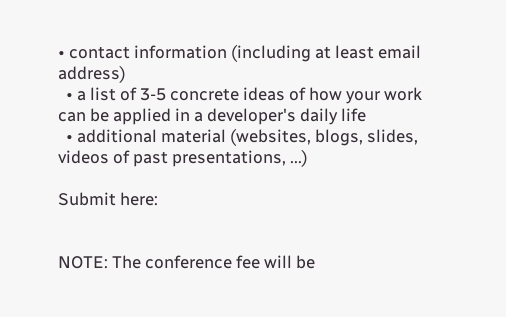• contact information (including at least email address)
  • a list of 3-5 concrete ideas of how your work can be applied in a developer's daily life
  • additional material (websites, blogs, slides, videos of past presentations, ...)

Submit here:


NOTE: The conference fee will be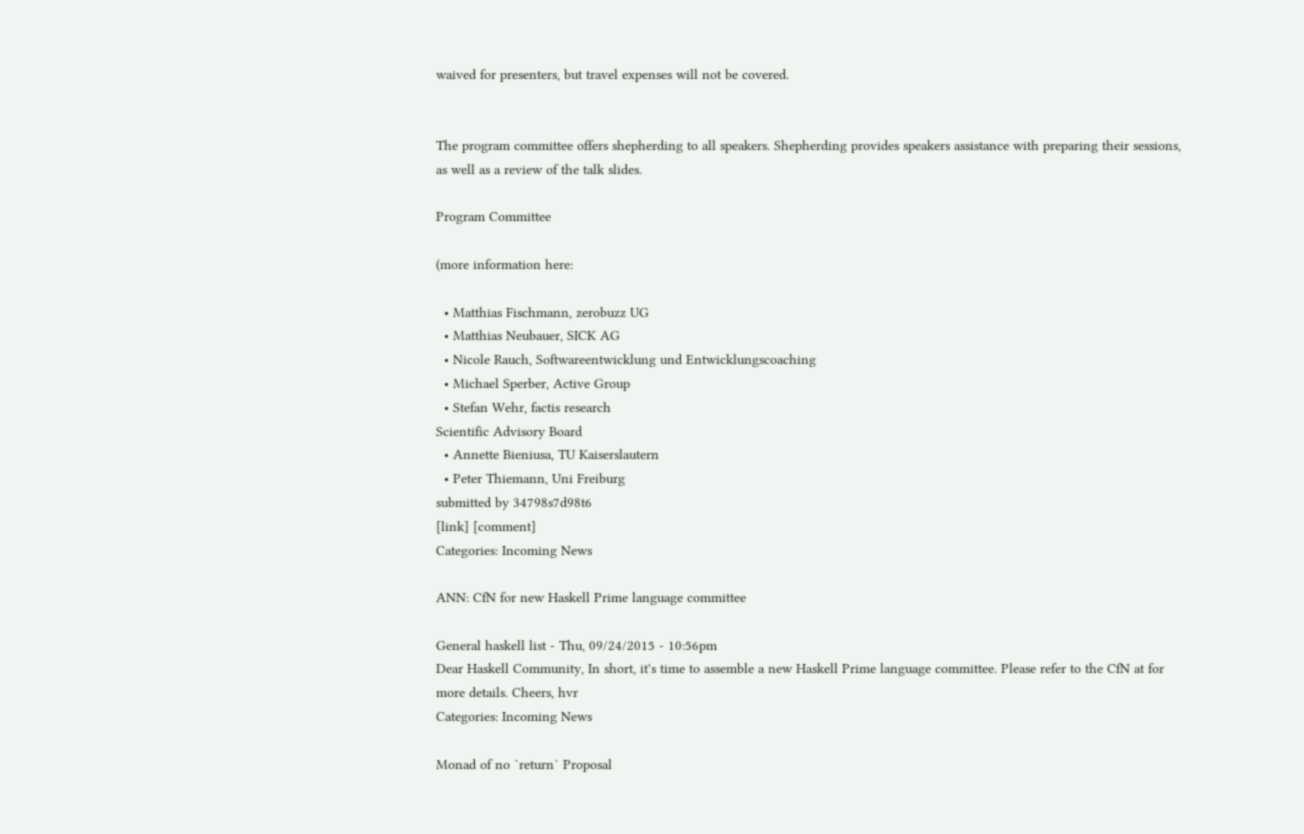waived for presenters, but travel expenses will not be covered.


The program committee offers shepherding to all speakers. Shepherding provides speakers assistance with preparing their sessions, as well as a review of the talk slides.

Program Committee

(more information here:

  • Matthias Fischmann, zerobuzz UG
  • Matthias Neubauer, SICK AG
  • Nicole Rauch, Softwareentwicklung und Entwicklungscoaching
  • Michael Sperber, Active Group
  • Stefan Wehr, factis research
Scientific Advisory Board
  • Annette Bieniusa, TU Kaiserslautern
  • Peter Thiemann, Uni Freiburg
submitted by 34798s7d98t6
[link] [comment]
Categories: Incoming News

ANN: CfN for new Haskell Prime language committee

General haskell list - Thu, 09/24/2015 - 10:56pm
Dear Haskell Community, In short, it's time to assemble a new Haskell Prime language committee. Please refer to the CfN at for more details. Cheers, hvr
Categories: Incoming News

Monad of no `return` Proposal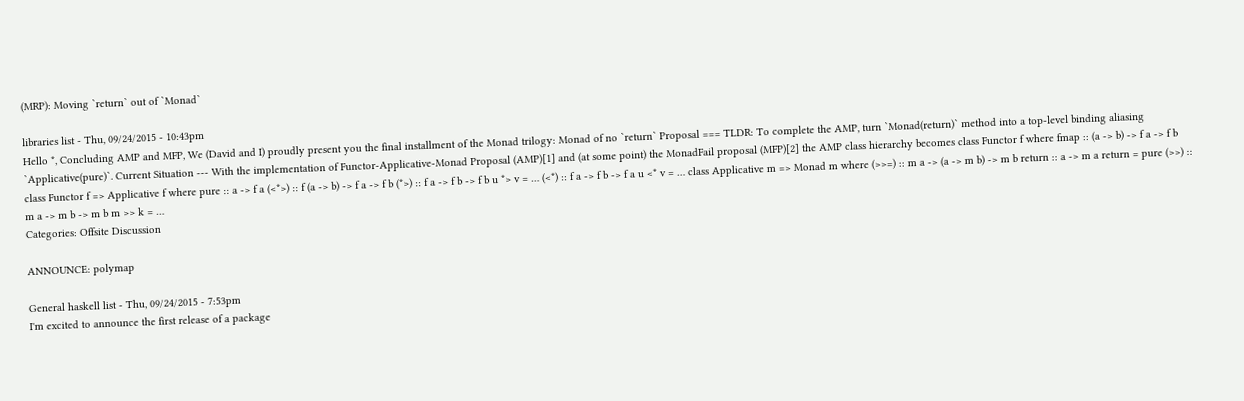(MRP): Moving `return` out of `Monad`

libraries list - Thu, 09/24/2015 - 10:43pm
Hello *, Concluding AMP and MFP, We (David and I) proudly present you the final installment of the Monad trilogy: Monad of no `return` Proposal === TLDR: To complete the AMP, turn `Monad(return)` method into a top-level binding aliasing `Applicative(pure)`. Current Situation --- With the implementation of Functor-Applicative-Monad Proposal (AMP)[1] and (at some point) the MonadFail proposal (MFP)[2] the AMP class hierarchy becomes class Functor f where fmap :: (a -> b) -> f a -> f b class Functor f => Applicative f where pure :: a -> f a (<*>) :: f (a -> b) -> f a -> f b (*>) :: f a -> f b -> f b u *> v = … (<*) :: f a -> f b -> f a u <* v = … class Applicative m => Monad m where (>>=) :: m a -> (a -> m b) -> m b return :: a -> m a return = pure (>>) :: m a -> m b -> m b m >> k = …
Categories: Offsite Discussion

ANNOUNCE: polymap

General haskell list - Thu, 09/24/2015 - 7:53pm
I'm excited to announce the first release of a package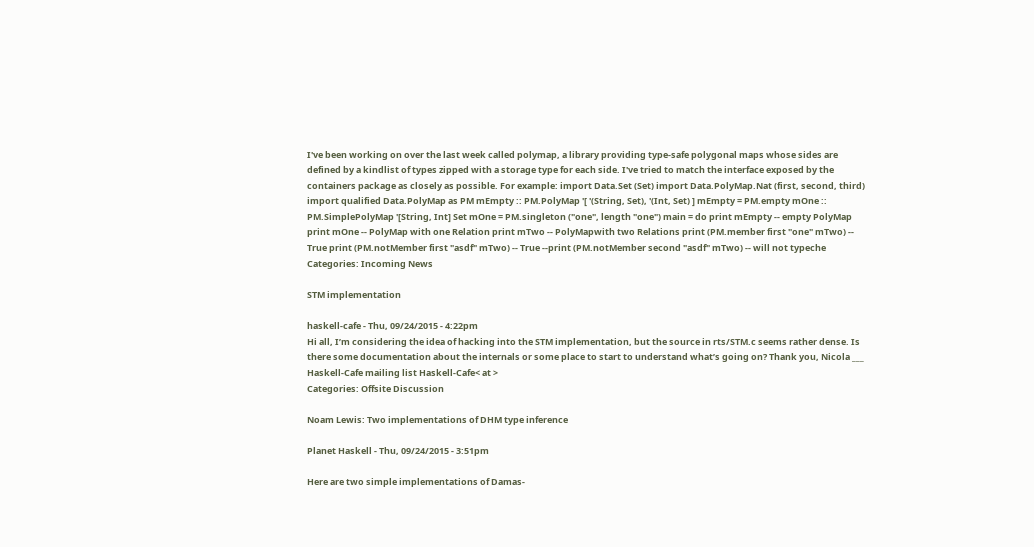I've been working on over the last week called polymap, a library providing type-safe polygonal maps whose sides are defined by a kindlist of types zipped with a storage type for each side. I've tried to match the interface exposed by the containers package as closely as possible. For example: import Data.Set (Set) import Data.PolyMap.Nat (first, second, third) import qualified Data.PolyMap as PM mEmpty :: PM.PolyMap '[ '(String, Set), '(Int, Set) ] mEmpty = PM.empty mOne :: PM.SimplePolyMap '[String, Int] Set mOne = PM.singleton ("one", length "one") main = do print mEmpty -- empty PolyMap print mOne -- PolyMap with one Relation print mTwo -- PolyMapwith two Relations print (PM.member first "one" mTwo) -- True print (PM.notMember first "asdf" mTwo) -- True --print (PM.notMember second "asdf" mTwo) -- will not typeche
Categories: Incoming News

STM implementation

haskell-cafe - Thu, 09/24/2015 - 4:22pm
Hi all, I’m considering the idea of hacking into the STM implementation, but the source in rts/STM.c seems rather dense. Is there some documentation about the internals or some place to start to understand what’s going on? Thank you, Nicola ___ Haskell-Cafe mailing list Haskell-Cafe< at >
Categories: Offsite Discussion

Noam Lewis: Two implementations of DHM type inference

Planet Haskell - Thu, 09/24/2015 - 3:51pm

Here are two simple implementations of Damas-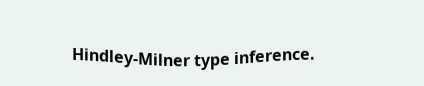Hindley-Milner type inference.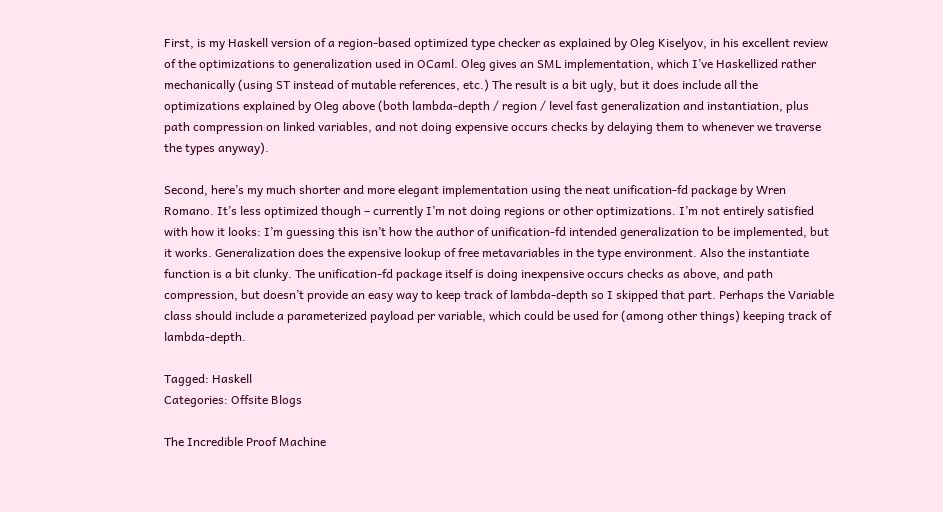First, is my Haskell version of a region-based optimized type checker as explained by Oleg Kiselyov, in his excellent review of the optimizations to generalization used in OCaml. Oleg gives an SML implementation, which I’ve Haskellized rather mechanically (using ST instead of mutable references, etc.) The result is a bit ugly, but it does include all the optimizations explained by Oleg above (both lambda-depth / region / level fast generalization and instantiation, plus path compression on linked variables, and not doing expensive occurs checks by delaying them to whenever we traverse the types anyway).

Second, here’s my much shorter and more elegant implementation using the neat unification-fd package by Wren Romano. It’s less optimized though – currently I’m not doing regions or other optimizations. I’m not entirely satisfied with how it looks: I’m guessing this isn’t how the author of unification-fd intended generalization to be implemented, but it works. Generalization does the expensive lookup of free metavariables in the type environment. Also the instantiate function is a bit clunky. The unification-fd package itself is doing inexpensive occurs checks as above, and path compression, but doesn’t provide an easy way to keep track of lambda-depth so I skipped that part. Perhaps the Variable class should include a parameterized payload per variable, which could be used for (among other things) keeping track of lambda-depth.

Tagged: Haskell
Categories: Offsite Blogs

The Incredible Proof Machine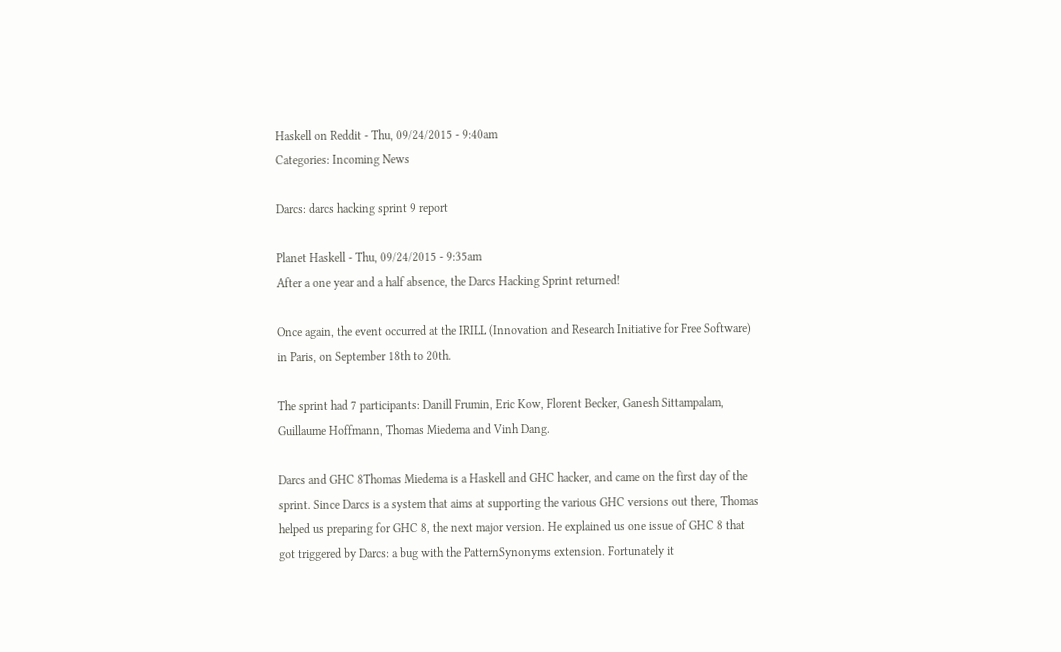Haskell on Reddit - Thu, 09/24/2015 - 9:40am
Categories: Incoming News

Darcs: darcs hacking sprint 9 report

Planet Haskell - Thu, 09/24/2015 - 9:35am
After a one year and a half absence, the Darcs Hacking Sprint returned!

Once again, the event occurred at the IRILL (Innovation and Research Initiative for Free Software) in Paris, on September 18th to 20th.

The sprint had 7 participants: Danill Frumin, Eric Kow, Florent Becker, Ganesh Sittampalam, Guillaume Hoffmann, Thomas Miedema and Vinh Dang.

Darcs and GHC 8Thomas Miedema is a Haskell and GHC hacker, and came on the first day of the sprint. Since Darcs is a system that aims at supporting the various GHC versions out there, Thomas helped us preparing for GHC 8, the next major version. He explained us one issue of GHC 8 that got triggered by Darcs: a bug with the PatternSynonyms extension. Fortunately it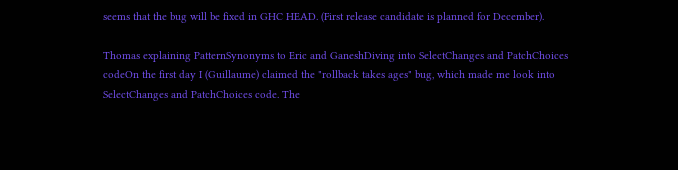seems that the bug will be fixed in GHC HEAD. (First release candidate is planned for December).

Thomas explaining PatternSynonyms to Eric and GaneshDiving into SelectChanges and PatchChoices codeOn the first day I (Guillaume) claimed the "rollback takes ages" bug, which made me look into SelectChanges and PatchChoices code. The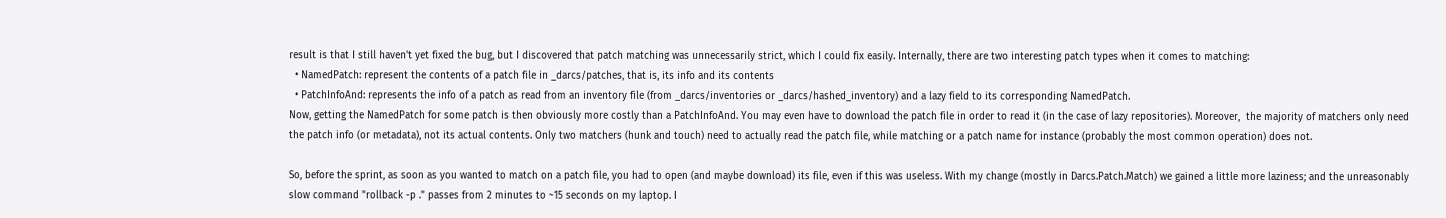result is that I still haven't yet fixed the bug, but I discovered that patch matching was unnecessarily strict, which I could fix easily. Internally, there are two interesting patch types when it comes to matching:
  • NamedPatch: represent the contents of a patch file in _darcs/patches, that is, its info and its contents
  • PatchInfoAnd: represents the info of a patch as read from an inventory file (from _darcs/inventories or _darcs/hashed_inventory) and a lazy field to its corresponding NamedPatch.
Now, getting the NamedPatch for some patch is then obviously more costly than a PatchInfoAnd. You may even have to download the patch file in order to read it (in the case of lazy repositories). Moreover,  the majority of matchers only need the patch info (or metadata), not its actual contents. Only two matchers (hunk and touch) need to actually read the patch file, while matching or a patch name for instance (probably the most common operation) does not.

So, before the sprint, as soon as you wanted to match on a patch file, you had to open (and maybe download) its file, even if this was useless. With my change (mostly in Darcs.Patch.Match) we gained a little more laziness; and the unreasonably slow command "rollback -p ." passes from 2 minutes to ~15 seconds on my laptop. I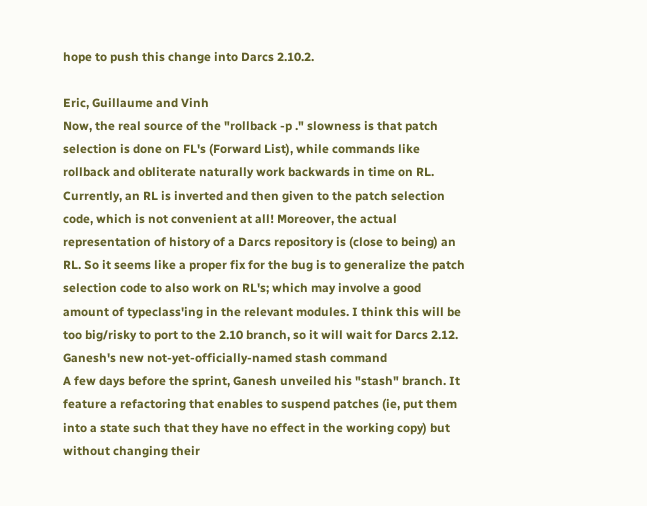hope to push this change into Darcs 2.10.2.

Eric, Guillaume and Vinh
Now, the real source of the "rollback -p ." slowness is that patch selection is done on FL's (Forward List), while commands like rollback and obliterate naturally work backwards in time on RL. Currently, an RL is inverted and then given to the patch selection code, which is not convenient at all! Moreover, the actual representation of history of a Darcs repository is (close to being) an RL. So it seems like a proper fix for the bug is to generalize the patch selection code to also work on RL's; which may involve a good amount of typeclass'ing in the relevant modules. I think this will be too big/risky to port to the 2.10 branch, so it will wait for Darcs 2.12.
Ganesh's new not-yet-officially-named stash command
A few days before the sprint, Ganesh unveiled his "stash" branch. It feature a refactoring that enables to suspend patches (ie, put them into a state such that they have no effect in the working copy) but without changing their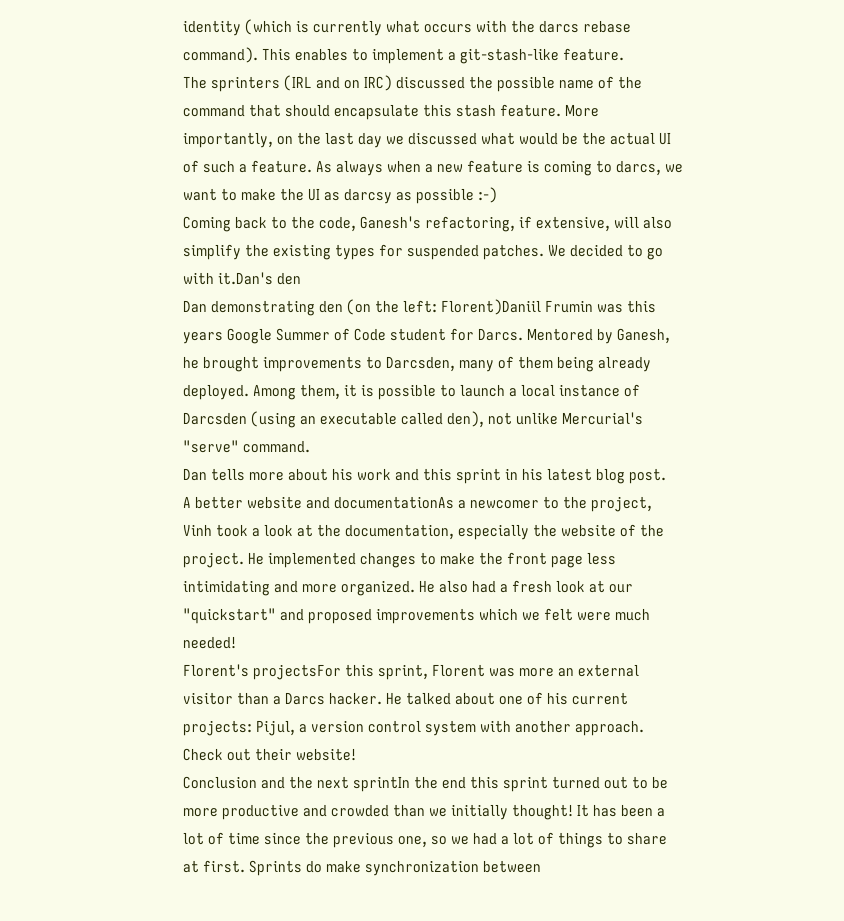identity (which is currently what occurs with the darcs rebase command). This enables to implement a git-stash-like feature.
The sprinters (IRL and on IRC) discussed the possible name of the command that should encapsulate this stash feature. More importantly, on the last day we discussed what would be the actual UI of such a feature. As always when a new feature is coming to darcs, we want to make the UI as darcsy as possible :-)
Coming back to the code, Ganesh's refactoring, if extensive, will also simplify the existing types for suspended patches. We decided to go with it.Dan's den
Dan demonstrating den (on the left: Florent)Daniil Frumin was this years Google Summer of Code student for Darcs. Mentored by Ganesh, he brought improvements to Darcsden, many of them being already deployed. Among them, it is possible to launch a local instance of Darcsden (using an executable called den), not unlike Mercurial's "serve" command.
Dan tells more about his work and this sprint in his latest blog post.
A better website and documentationAs a newcomer to the project, Vinh took a look at the documentation, especially the website of the project. He implemented changes to make the front page less intimidating and more organized. He also had a fresh look at our "quickstart" and proposed improvements which we felt were much needed!
Florent's projectsFor this sprint, Florent was more an external visitor than a Darcs hacker. He talked about one of his current projects: Pijul, a version control system with another approach. Check out their website!
Conclusion and the next sprintIn the end this sprint turned out to be more productive and crowded than we initially thought! It has been a lot of time since the previous one, so we had a lot of things to share at first. Sprints do make synchronization between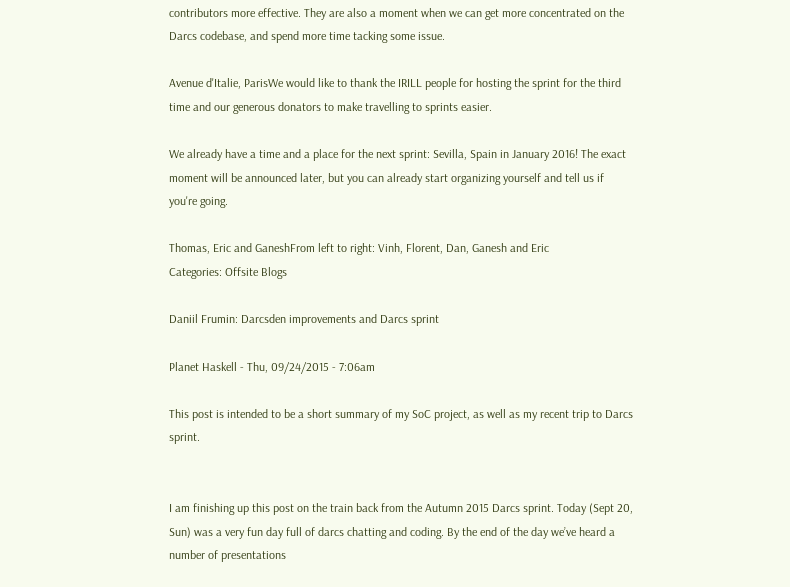contributors more effective. They are also a moment when we can get more concentrated on the Darcs codebase, and spend more time tacking some issue.

Avenue d'Italie, ParisWe would like to thank the IRILL people for hosting the sprint for the third time and our generous donators to make travelling to sprints easier.

We already have a time and a place for the next sprint: Sevilla, Spain in January 2016! The exact moment will be announced later, but you can already start organizing yourself and tell us if you're going.

Thomas, Eric and GaneshFrom left to right: Vinh, Florent, Dan, Ganesh and Eric
Categories: Offsite Blogs

Daniil Frumin: Darcsden improvements and Darcs sprint

Planet Haskell - Thu, 09/24/2015 - 7:06am

This post is intended to be a short summary of my SoC project, as well as my recent trip to Darcs sprint.


I am finishing up this post on the train back from the Autumn 2015 Darcs sprint. Today (Sept 20, Sun) was a very fun day full of darcs chatting and coding. By the end of the day we’ve heard a number of presentations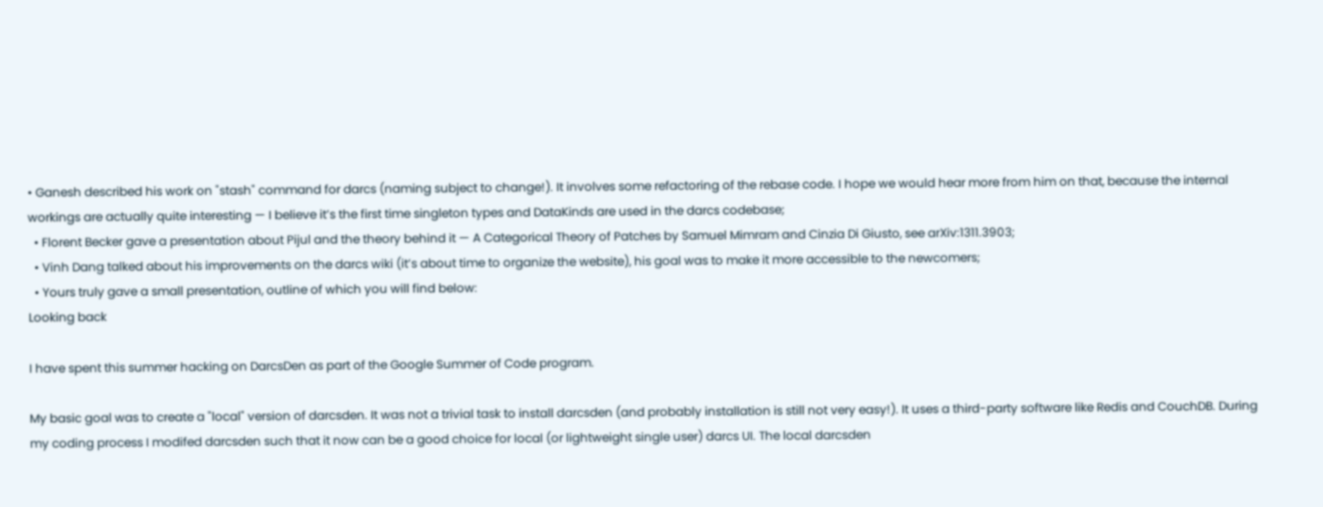• Ganesh described his work on "stash" command for darcs (naming subject to change!). It involves some refactoring of the rebase code. I hope we would hear more from him on that, because the internal workings are actually quite interesting — I believe it’s the first time singleton types and DataKinds are used in the darcs codebase;
  • Florent Becker gave a presentation about Pijul and the theory behind it — A Categorical Theory of Patches by Samuel Mimram and Cinzia Di Giusto, see arXiv:1311.3903;
  • Vinh Dang talked about his improvements on the darcs wiki (it’s about time to organize the website), his goal was to make it more accessible to the newcomers;
  • Yours truly gave a small presentation, outline of which you will find below:
Looking back

I have spent this summer hacking on DarcsDen as part of the Google Summer of Code program.

My basic goal was to create a "local" version of darcsden. It was not a trivial task to install darcsden (and probably installation is still not very easy!). It uses a third-party software like Redis and CouchDB. During my coding process I modifed darcsden such that it now can be a good choice for local (or lightweight single user) darcs UI. The local darcsden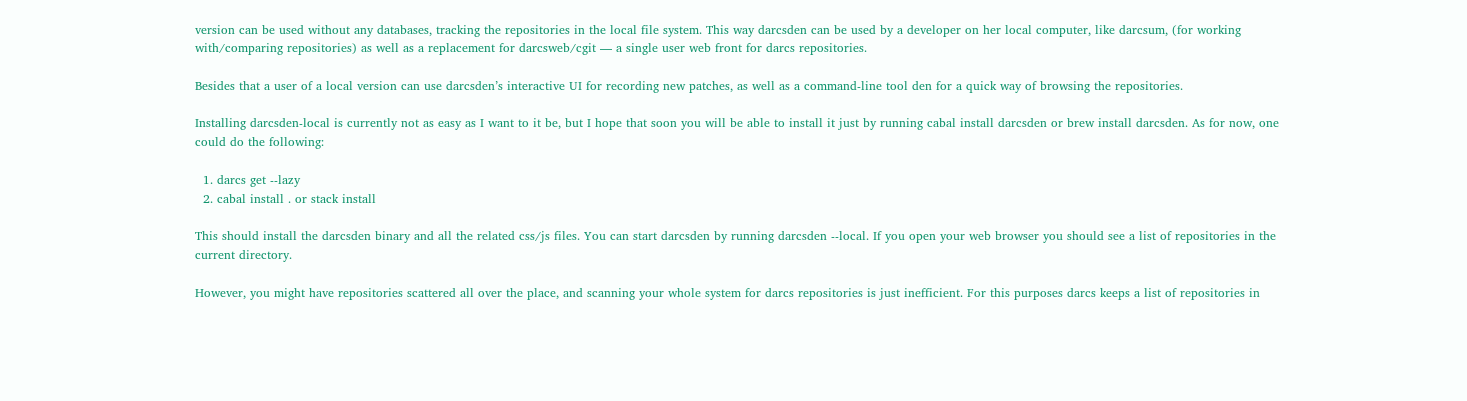version can be used without any databases, tracking the repositories in the local file system. This way darcsden can be used by a developer on her local computer, like darcsum, (for working with/comparing repositories) as well as a replacement for darcsweb/cgit — a single user web front for darcs repositories.

Besides that a user of a local version can use darcsden’s interactive UI for recording new patches, as well as a command-line tool den for a quick way of browsing the repositories.

Installing darcsden-local is currently not as easy as I want to it be, but I hope that soon you will be able to install it just by running cabal install darcsden or brew install darcsden. As for now, one could do the following:

  1. darcs get --lazy
  2. cabal install . or stack install

This should install the darcsden binary and all the related css/js files. You can start darcsden by running darcsden --local. If you open your web browser you should see a list of repositories in the current directory.

However, you might have repositories scattered all over the place, and scanning your whole system for darcs repositories is just inefficient. For this purposes darcs keeps a list of repositories in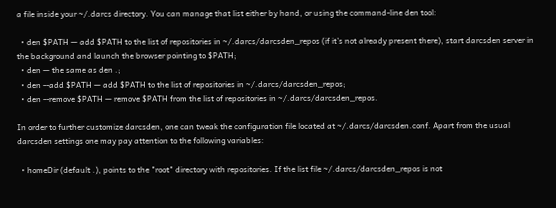a file inside your ~/.darcs directory. You can manage that list either by hand, or using the command-line den tool:

  • den $PATH — add $PATH to the list of repositories in ~/.darcs/darcsden_repos (if it’s not already present there), start darcsden server in the background and launch the browser pointing to $PATH;
  • den — the same as den .;
  • den --add $PATH — add $PATH to the list of repositories in ~/.darcs/darcsden_repos;
  • den --remove $PATH — remove $PATH from the list of repositories in ~/.darcs/darcsden_repos.

In order to further customize darcsden, one can tweak the configuration file located at ~/.darcs/darcsden.conf. Apart from the usual darcsden settings one may pay attention to the following variables:

  • homeDir (default .), points to the "root" directory with repositories. If the list file ~/.darcs/darcsden_repos is not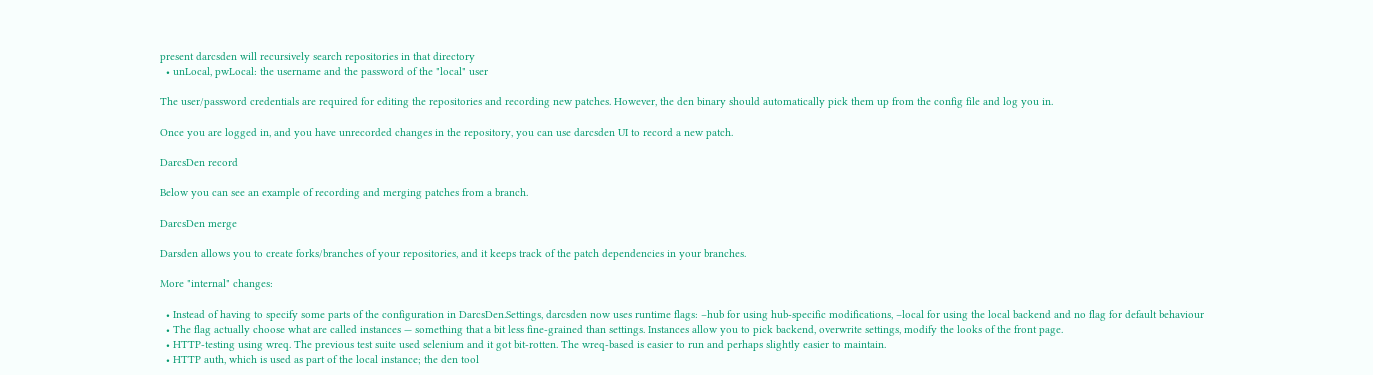present darcsden will recursively search repositories in that directory
  • unLocal, pwLocal: the username and the password of the "local" user

The user/password credentials are required for editing the repositories and recording new patches. However, the den binary should automatically pick them up from the config file and log you in.

Once you are logged in, and you have unrecorded changes in the repository, you can use darcsden UI to record a new patch.

DarcsDen record

Below you can see an example of recording and merging patches from a branch.

DarcsDen merge

Darsden allows you to create forks/branches of your repositories, and it keeps track of the patch dependencies in your branches.

More "internal" changes:

  • Instead of having to specify some parts of the configuration in DarcsDen.Settings, darcsden now uses runtime flags: –hub for using hub-specific modifications, –local for using the local backend and no flag for default behaviour
  • The flag actually choose what are called instances — something that a bit less fine-grained than settings. Instances allow you to pick backend, overwrite settings, modify the looks of the front page.
  • HTTP-testing using wreq. The previous test suite used selenium and it got bit-rotten. The wreq-based is easier to run and perhaps slightly easier to maintain.
  • HTTP auth, which is used as part of the local instance; the den tool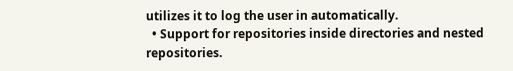utilizes it to log the user in automatically.
  • Support for repositories inside directories and nested repositories.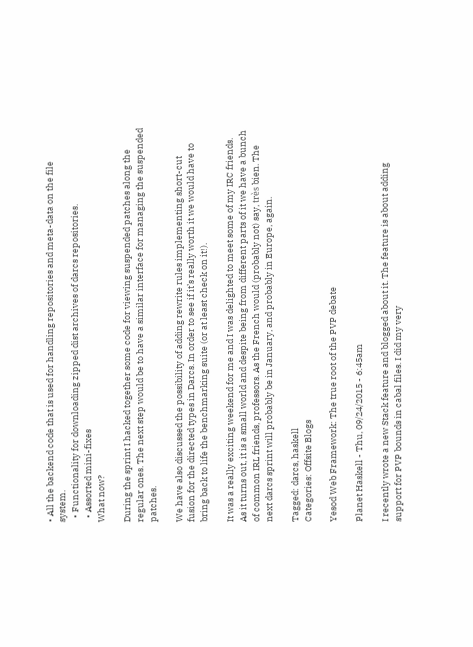• All the backend code that is used for handling repositories and meta-data on the file system.
  • Functionality for downloading zipped dist archives of darcs repositories.
  • Assorted mini-fixes
What now?

During the sprint I hacked together some code for viewing suspended patches along the regular ones. The next step would be to have a similar interface for managing the suspended patches.

We have also discussed the possibility of adding rewrite rules implementing short-cut fusion for the directed types in Darcs. In order to see if it’s really worth it we would have to bring back to life the benchmarking suite (or at least check on it!).

It was a really exciting weekend for me and I was delighted to meet some of my IRC friends. As it turns out, it is a small world and despite being from different parts of it we have a bunch of common IRL friends, professors. As the French would (probably not) say, très bien. The next darcs sprint will probably be in January, and probably in Europe, again.

Tagged: darcs, haskell
Categories: Offsite Blogs

Yesod Web Framework: The true root of the PVP debate

Planet Haskell - Thu, 09/24/2015 - 6:45am

I recently wrote a new Stack feature and blogged about it. The feature is about adding support for PVP bounds in cabal files. I did my very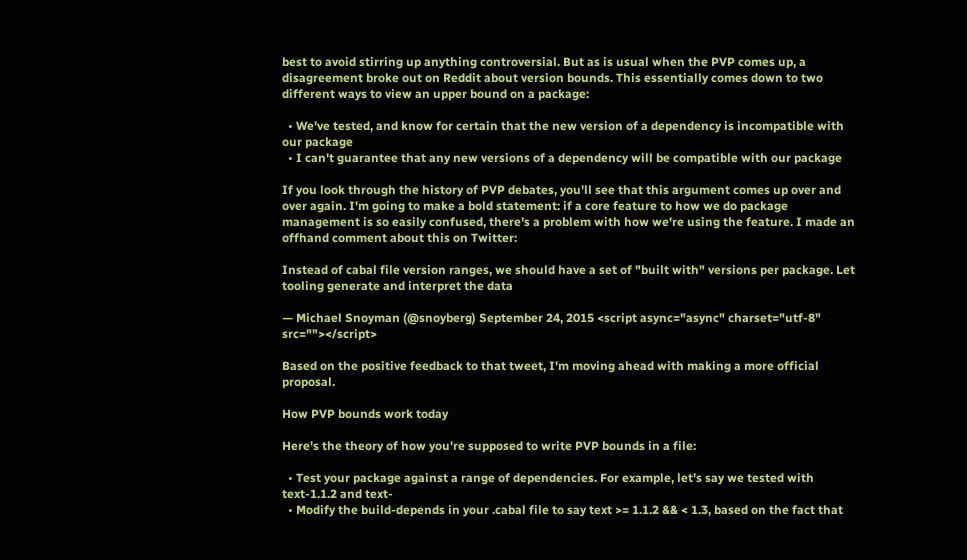best to avoid stirring up anything controversial. But as is usual when the PVP comes up, a disagreement broke out on Reddit about version bounds. This essentially comes down to two different ways to view an upper bound on a package:

  • We've tested, and know for certain that the new version of a dependency is incompatible with our package
  • I can't guarantee that any new versions of a dependency will be compatible with our package

If you look through the history of PVP debates, you'll see that this argument comes up over and over again. I'm going to make a bold statement: if a core feature to how we do package management is so easily confused, there's a problem with how we're using the feature. I made an offhand comment about this on Twitter:

Instead of cabal file version ranges, we should have a set of "built with" versions per package. Let tooling generate and interpret the data

— Michael Snoyman (@snoyberg) September 24, 2015 <script async="async" charset="utf-8" src=""></script>

Based on the positive feedback to that tweet, I'm moving ahead with making a more official proposal.

How PVP bounds work today

Here's the theory of how you're supposed to write PVP bounds in a file:

  • Test your package against a range of dependencies. For example, let's say we tested with text-1.1.2 and text-
  • Modify the build-depends in your .cabal file to say text >= 1.1.2 && < 1.3, based on the fact that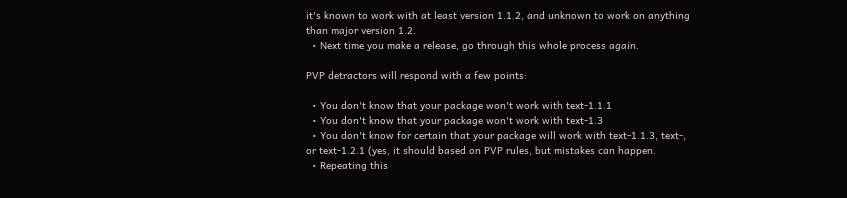it's known to work with at least version 1.1.2, and unknown to work on anything than major version 1.2.
  • Next time you make a release, go through this whole process again.

PVP detractors will respond with a few points:

  • You don't know that your package won't work with text-1.1.1
  • You don't know that your package won't work with text-1.3
  • You don't know for certain that your package will work with text-1.1.3, text-, or text-1.2.1 (yes, it should based on PVP rules, but mistakes can happen.
  • Repeating this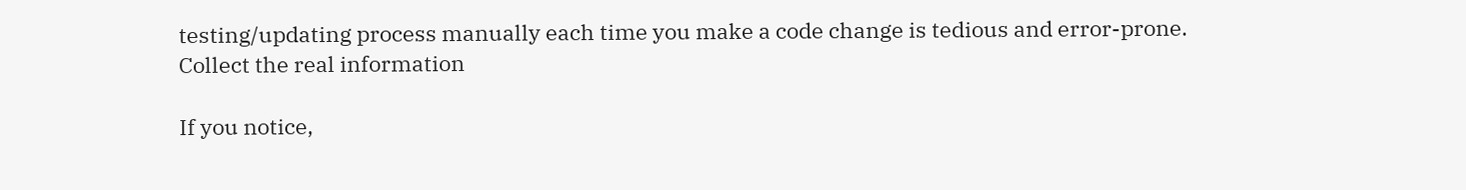testing/updating process manually each time you make a code change is tedious and error-prone.
Collect the real information

If you notice,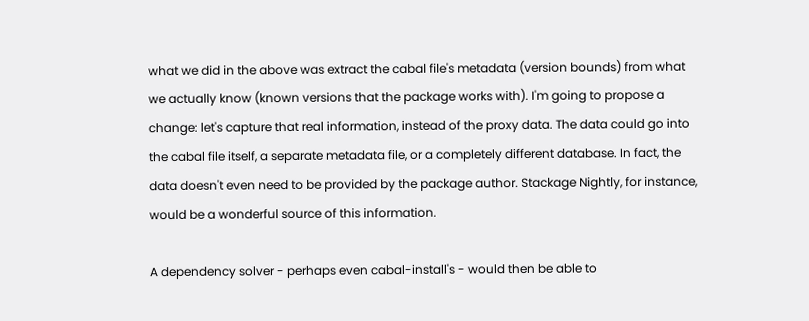what we did in the above was extract the cabal file's metadata (version bounds) from what we actually know (known versions that the package works with). I'm going to propose a change: let's capture that real information, instead of the proxy data. The data could go into the cabal file itself, a separate metadata file, or a completely different database. In fact, the data doesn't even need to be provided by the package author. Stackage Nightly, for instance, would be a wonderful source of this information.

A dependency solver - perhaps even cabal-install's - would then be able to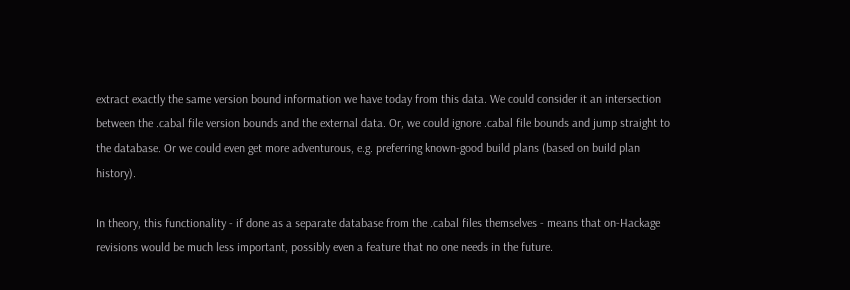extract exactly the same version bound information we have today from this data. We could consider it an intersection between the .cabal file version bounds and the external data. Or, we could ignore .cabal file bounds and jump straight to the database. Or we could even get more adventurous, e.g. preferring known-good build plans (based on build plan history).

In theory, this functionality - if done as a separate database from the .cabal files themselves - means that on-Hackage revisions would be much less important, possibly even a feature that no one needs in the future.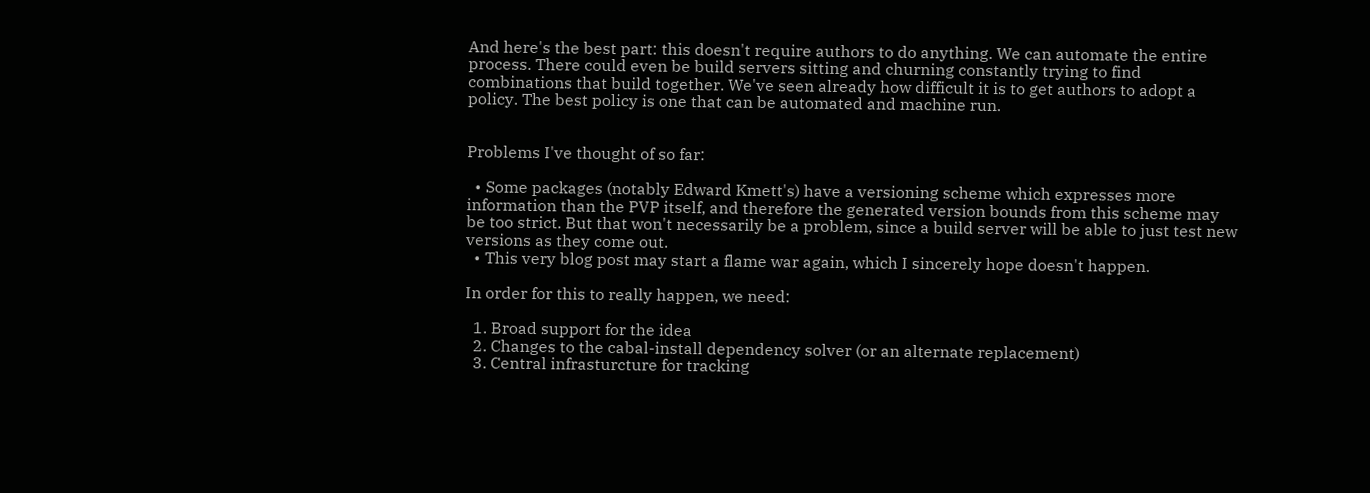And here's the best part: this doesn't require authors to do anything. We can automate the entire process. There could even be build servers sitting and churning constantly trying to find combinations that build together. We've seen already how difficult it is to get authors to adopt a policy. The best policy is one that can be automated and machine run.


Problems I've thought of so far:

  • Some packages (notably Edward Kmett's) have a versioning scheme which expresses more information than the PVP itself, and therefore the generated version bounds from this scheme may be too strict. But that won't necessarily be a problem, since a build server will be able to just test new versions as they come out.
  • This very blog post may start a flame war again, which I sincerely hope doesn't happen.

In order for this to really happen, we need:

  1. Broad support for the idea
  2. Changes to the cabal-install dependency solver (or an alternate replacement)
  3. Central infrasturcture for tracking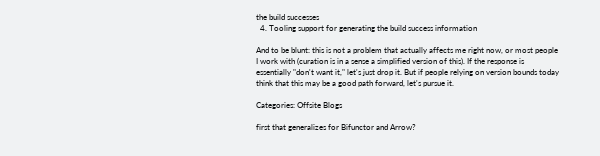the build successes
  4. Tooling support for generating the build success information

And to be blunt: this is not a problem that actually affects me right now, or most people I work with (curation is in a sense a simplified version of this). If the response is essentially "don't want it," let's just drop it. But if people relying on version bounds today think that this may be a good path forward, let's pursue it.

Categories: Offsite Blogs

first that generalizes for Bifunctor and Arrow?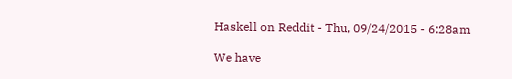Haskell on Reddit - Thu, 09/24/2015 - 6:28am

We have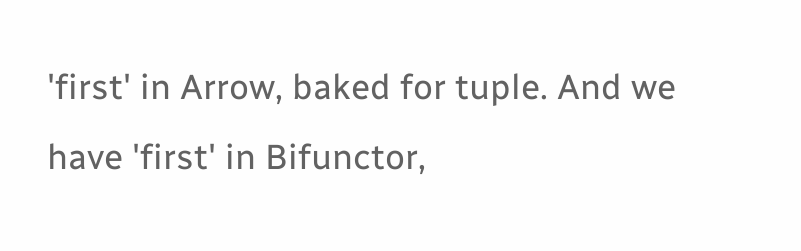'first' in Arrow, baked for tuple. And we have 'first' in Bifunctor,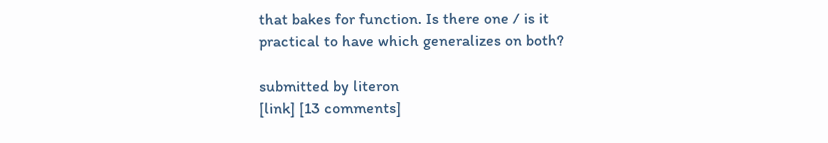that bakes for function. Is there one / is it practical to have which generalizes on both?

submitted by literon
[link] [13 comments]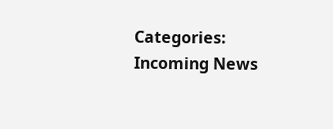Categories: Incoming News